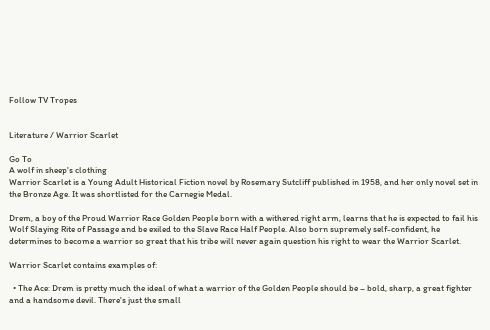Follow TV Tropes


Literature / Warrior Scarlet

Go To
A wolf in sheep's clothing
Warrior Scarlet is a Young Adult Historical Fiction novel by Rosemary Sutcliff published in 1958, and her only novel set in the Bronze Age. It was shortlisted for the Carnegie Medal.

Drem, a boy of the Proud Warrior Race Golden People born with a withered right arm, learns that he is expected to fail his Wolf Slaying Rite of Passage and be exiled to the Slave Race Half People. Also born supremely self-confident, he determines to become a warrior so great that his tribe will never again question his right to wear the Warrior Scarlet.

Warrior Scarlet contains examples of:

  • The Ace: Drem is pretty much the ideal of what a warrior of the Golden People should be – bold, sharp, a great fighter and a handsome devil. There's just the small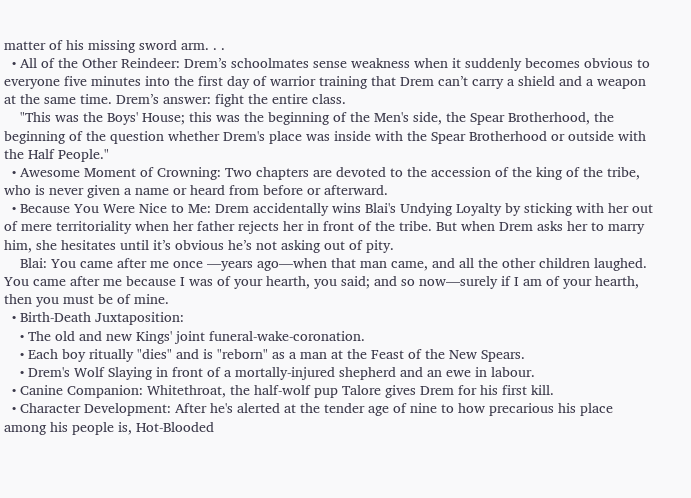matter of his missing sword arm. . .
  • All of the Other Reindeer: Drem’s schoolmates sense weakness when it suddenly becomes obvious to everyone five minutes into the first day of warrior training that Drem can’t carry a shield and a weapon at the same time. Drem’s answer: fight the entire class.
    "This was the Boys' House; this was the beginning of the Men's side, the Spear Brotherhood, the beginning of the question whether Drem's place was inside with the Spear Brotherhood or outside with the Half People."
  • Awesome Moment of Crowning: Two chapters are devoted to the accession of the king of the tribe, who is never given a name or heard from before or afterward.
  • Because You Were Nice to Me: Drem accidentally wins Blai's Undying Loyalty by sticking with her out of mere territoriality when her father rejects her in front of the tribe. But when Drem asks her to marry him, she hesitates until it’s obvious he’s not asking out of pity.
    Blai: You came after me once —years ago—when that man came, and all the other children laughed. You came after me because I was of your hearth, you said; and so now—surely if I am of your hearth, then you must be of mine.
  • Birth-Death Juxtaposition:
    • The old and new Kings' joint funeral-wake-coronation.
    • Each boy ritually "dies" and is "reborn" as a man at the Feast of the New Spears.
    • Drem's Wolf Slaying in front of a mortally-injured shepherd and an ewe in labour.
  • Canine Companion: Whitethroat, the half-wolf pup Talore gives Drem for his first kill.
  • Character Development: After he's alerted at the tender age of nine to how precarious his place among his people is, Hot-Blooded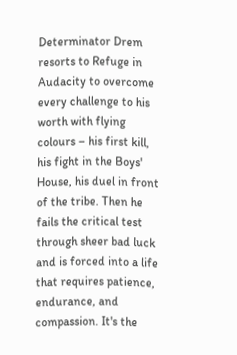Determinator Drem resorts to Refuge in Audacity to overcome every challenge to his worth with flying colours – his first kill, his fight in the Boys' House, his duel in front of the tribe. Then he fails the critical test through sheer bad luck and is forced into a life that requires patience, endurance, and compassion. It's the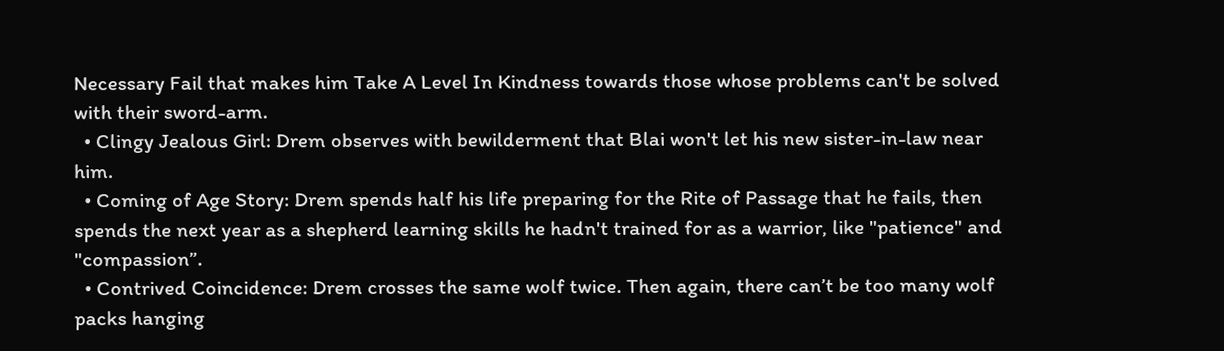Necessary Fail that makes him Take A Level In Kindness towards those whose problems can't be solved with their sword-arm.
  • Clingy Jealous Girl: Drem observes with bewilderment that Blai won't let his new sister-in-law near him.
  • Coming of Age Story: Drem spends half his life preparing for the Rite of Passage that he fails, then spends the next year as a shepherd learning skills he hadn't trained for as a warrior, like "patience" and "compassion”.
  • Contrived Coincidence: Drem crosses the same wolf twice. Then again, there can’t be too many wolf packs hanging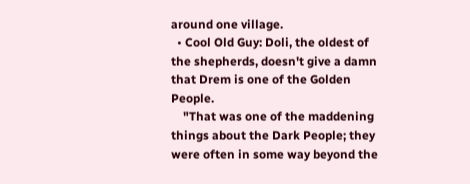around one village.
  • Cool Old Guy: Doli, the oldest of the shepherds, doesn't give a damn that Drem is one of the Golden People.
    "That was one of the maddening things about the Dark People; they were often in some way beyond the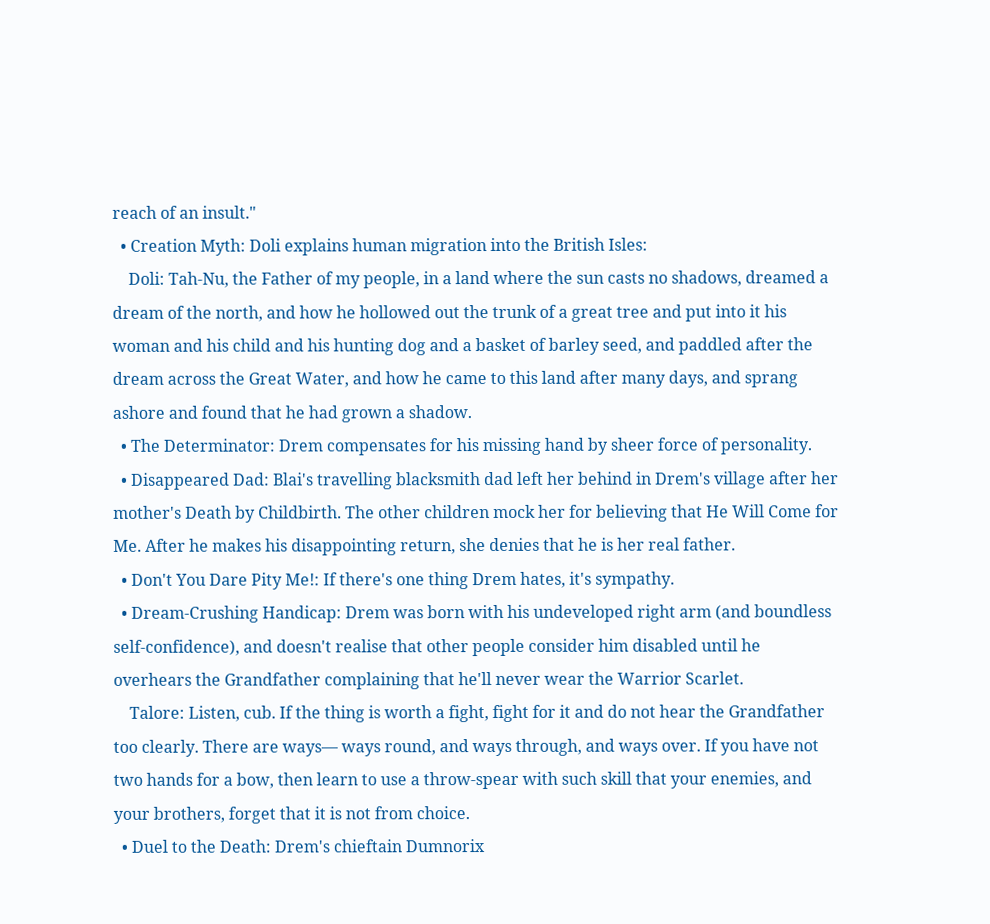reach of an insult."
  • Creation Myth: Doli explains human migration into the British Isles:
    Doli: Tah-Nu, the Father of my people, in a land where the sun casts no shadows, dreamed a dream of the north, and how he hollowed out the trunk of a great tree and put into it his woman and his child and his hunting dog and a basket of barley seed, and paddled after the dream across the Great Water, and how he came to this land after many days, and sprang ashore and found that he had grown a shadow.
  • The Determinator: Drem compensates for his missing hand by sheer force of personality.
  • Disappeared Dad: Blai's travelling blacksmith dad left her behind in Drem's village after her mother's Death by Childbirth. The other children mock her for believing that He Will Come for Me. After he makes his disappointing return, she denies that he is her real father.
  • Don't You Dare Pity Me!: If there's one thing Drem hates, it's sympathy.
  • Dream-Crushing Handicap: Drem was born with his undeveloped right arm (and boundless self-confidence), and doesn't realise that other people consider him disabled until he overhears the Grandfather complaining that he'll never wear the Warrior Scarlet.
    Talore: Listen, cub. If the thing is worth a fight, fight for it and do not hear the Grandfather too clearly. There are ways— ways round, and ways through, and ways over. If you have not two hands for a bow, then learn to use a throw-spear with such skill that your enemies, and your brothers, forget that it is not from choice.
  • Duel to the Death: Drem's chieftain Dumnorix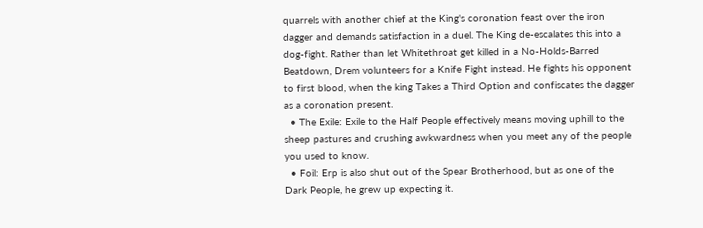quarrels with another chief at the King's coronation feast over the iron dagger and demands satisfaction in a duel. The King de-escalates this into a dog-fight. Rather than let Whitethroat get killed in a No-Holds-Barred Beatdown, Drem volunteers for a Knife Fight instead. He fights his opponent to first blood, when the king Takes a Third Option and confiscates the dagger as a coronation present.
  • The Exile: Exile to the Half People effectively means moving uphill to the sheep pastures and crushing awkwardness when you meet any of the people you used to know.
  • Foil: Erp is also shut out of the Spear Brotherhood, but as one of the Dark People, he grew up expecting it.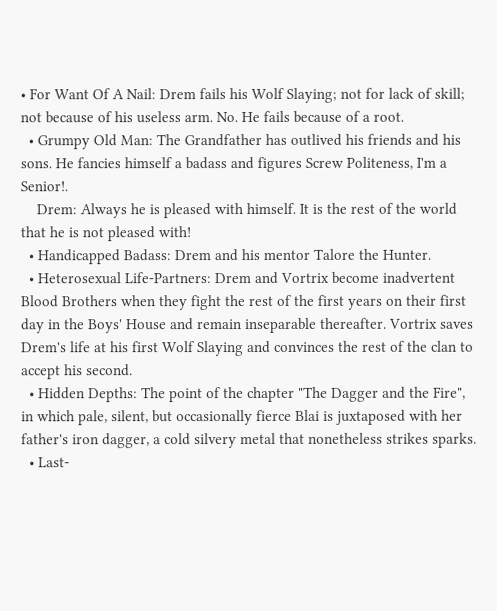• For Want Of A Nail: Drem fails his Wolf Slaying; not for lack of skill; not because of his useless arm. No. He fails because of a root.
  • Grumpy Old Man: The Grandfather has outlived his friends and his sons. He fancies himself a badass and figures Screw Politeness, I'm a Senior!.
    Drem: Always he is pleased with himself. It is the rest of the world that he is not pleased with!
  • Handicapped Badass: Drem and his mentor Talore the Hunter.
  • Heterosexual Life-Partners: Drem and Vortrix become inadvertent Blood Brothers when they fight the rest of the first years on their first day in the Boys' House and remain inseparable thereafter. Vortrix saves Drem's life at his first Wolf Slaying and convinces the rest of the clan to accept his second.
  • Hidden Depths: The point of the chapter "The Dagger and the Fire", in which pale, silent, but occasionally fierce Blai is juxtaposed with her father's iron dagger, a cold silvery metal that nonetheless strikes sparks.
  • Last-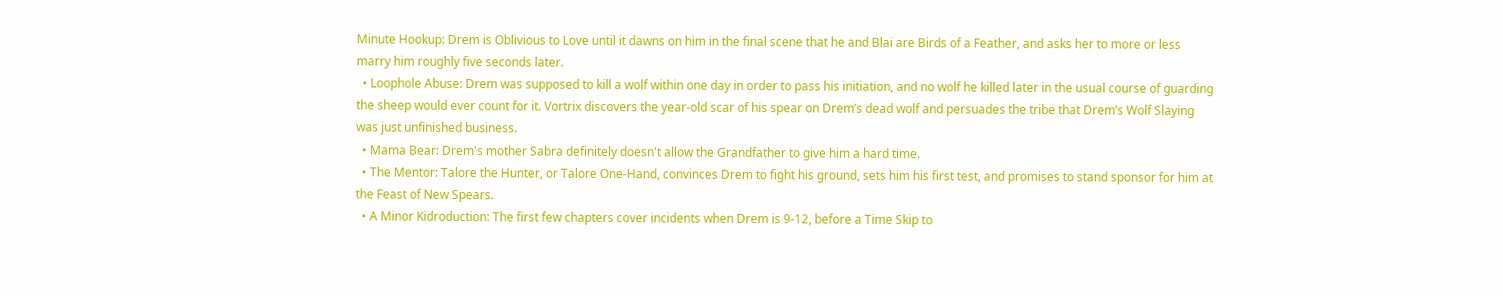Minute Hookup: Drem is Oblivious to Love until it dawns on him in the final scene that he and Blai are Birds of a Feather, and asks her to more or less marry him roughly five seconds later.
  • Loophole Abuse: Drem was supposed to kill a wolf within one day in order to pass his initiation, and no wolf he killed later in the usual course of guarding the sheep would ever count for it. Vortrix discovers the year-old scar of his spear on Drem’s dead wolf and persuades the tribe that Drem’s Wolf Slaying was just unfinished business.
  • Mama Bear: Drem's mother Sabra definitely doesn't allow the Grandfather to give him a hard time.
  • The Mentor: Talore the Hunter, or Talore One-Hand, convinces Drem to fight his ground, sets him his first test, and promises to stand sponsor for him at the Feast of New Spears.
  • A Minor Kidroduction: The first few chapters cover incidents when Drem is 9-12, before a Time Skip to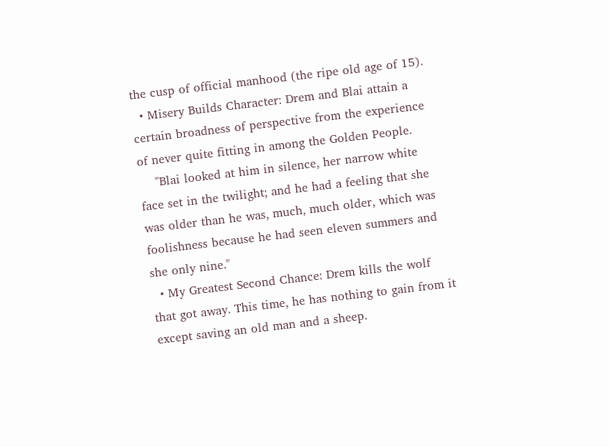the cusp of official manhood (the ripe old age of 15).
  • Misery Builds Character: Drem and Blai attain a certain broadness of perspective from the experience of never quite fitting in among the Golden People.
    "Blai looked at him in silence, her narrow white face set in the twilight; and he had a feeling that she was older than he was, much, much older, which was foolishness because he had seen eleven summers and she only nine."
  • My Greatest Second Chance: Drem kills the wolf that got away. This time, he has nothing to gain from it except saving an old man and a sheep.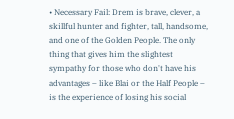• Necessary Fail: Drem is brave, clever, a skillful hunter and fighter, tall, handsome, and one of the Golden People. The only thing that gives him the slightest sympathy for those who don't have his advantages – like Blai or the Half People – is the experience of losing his social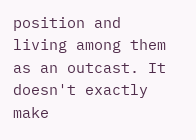position and living among them as an outcast. It doesn't exactly make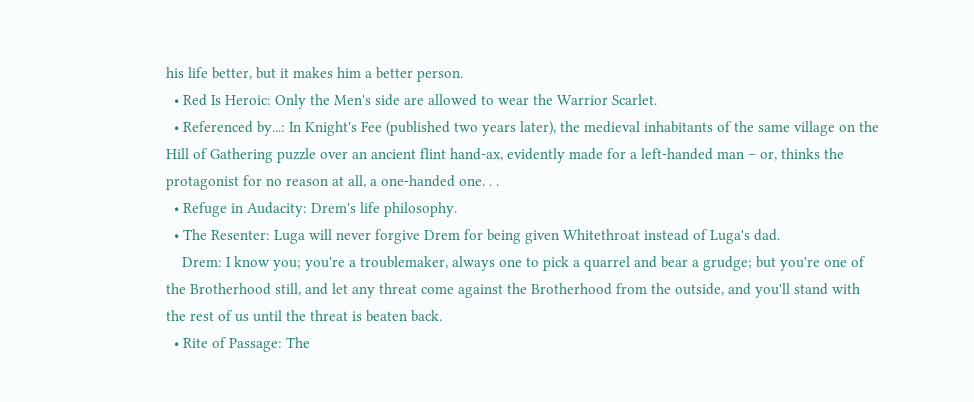his life better, but it makes him a better person.
  • Red Is Heroic: Only the Men's side are allowed to wear the Warrior Scarlet.
  • Referenced by...: In Knight's Fee (published two years later), the medieval inhabitants of the same village on the Hill of Gathering puzzle over an ancient flint hand-ax, evidently made for a left-handed man – or, thinks the protagonist for no reason at all, a one-handed one. . .
  • Refuge in Audacity: Drem's life philosophy.
  • The Resenter: Luga will never forgive Drem for being given Whitethroat instead of Luga's dad.
    Drem: I know you; you're a troublemaker, always one to pick a quarrel and bear a grudge; but you're one of the Brotherhood still, and let any threat come against the Brotherhood from the outside, and you'll stand with the rest of us until the threat is beaten back.
  • Rite of Passage: The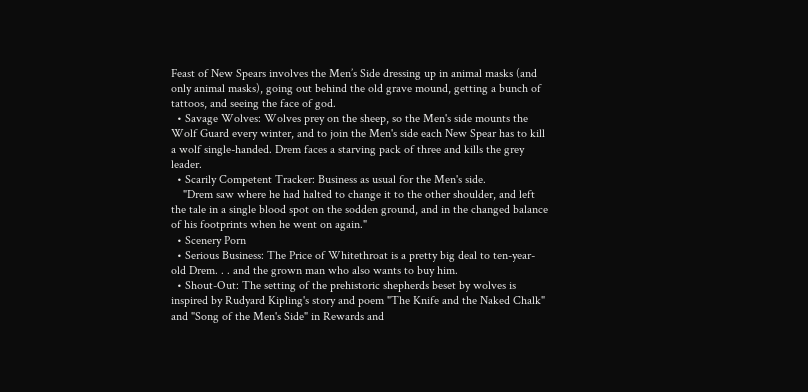Feast of New Spears involves the Men’s Side dressing up in animal masks (and only animal masks), going out behind the old grave mound, getting a bunch of tattoos, and seeing the face of god.
  • Savage Wolves: Wolves prey on the sheep, so the Men's side mounts the Wolf Guard every winter, and to join the Men's side each New Spear has to kill a wolf single-handed. Drem faces a starving pack of three and kills the grey leader.
  • Scarily Competent Tracker: Business as usual for the Men's side.
    "Drem saw where he had halted to change it to the other shoulder, and left the tale in a single blood spot on the sodden ground, and in the changed balance of his footprints when he went on again."
  • Scenery Porn
  • Serious Business: The Price of Whitethroat is a pretty big deal to ten-year-old Drem. . . and the grown man who also wants to buy him.
  • Shout-Out: The setting of the prehistoric shepherds beset by wolves is inspired by Rudyard Kipling's story and poem "The Knife and the Naked Chalk" and "Song of the Men's Side" in Rewards and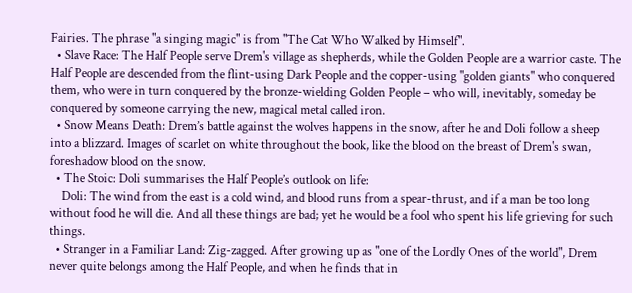Fairies. The phrase "a singing magic" is from "The Cat Who Walked by Himself".
  • Slave Race: The Half People serve Drem's village as shepherds, while the Golden People are a warrior caste. The Half People are descended from the flint-using Dark People and the copper-using "golden giants" who conquered them, who were in turn conquered by the bronze-wielding Golden People – who will, inevitably, someday be conquered by someone carrying the new, magical metal called iron.
  • Snow Means Death: Drem’s battle against the wolves happens in the snow, after he and Doli follow a sheep into a blizzard. Images of scarlet on white throughout the book, like the blood on the breast of Drem's swan, foreshadow blood on the snow.
  • The Stoic: Doli summarises the Half People’s outlook on life:
    Doli: The wind from the east is a cold wind, and blood runs from a spear-thrust, and if a man be too long without food he will die. And all these things are bad; yet he would be a fool who spent his life grieving for such things.
  • Stranger in a Familiar Land: Zig-zagged. After growing up as "one of the Lordly Ones of the world", Drem never quite belongs among the Half People, and when he finds that in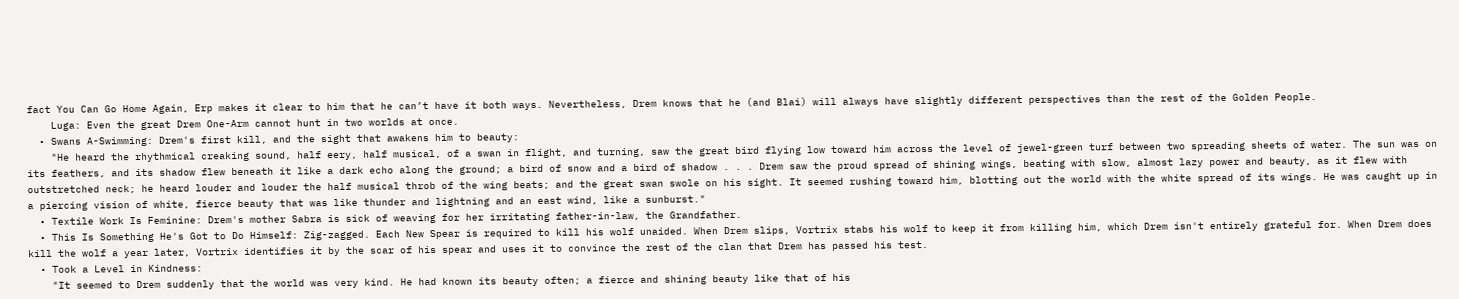fact You Can Go Home Again, Erp makes it clear to him that he can’t have it both ways. Nevertheless, Drem knows that he (and Blai) will always have slightly different perspectives than the rest of the Golden People.
    Luga: Even the great Drem One-Arm cannot hunt in two worlds at once.
  • Swans A-Swimming: Drem's first kill, and the sight that awakens him to beauty:
    "He heard the rhythmical creaking sound, half eery, half musical, of a swan in flight, and turning, saw the great bird flying low toward him across the level of jewel-green turf between two spreading sheets of water. The sun was on its feathers, and its shadow flew beneath it like a dark echo along the ground; a bird of snow and a bird of shadow . . . Drem saw the proud spread of shining wings, beating with slow, almost lazy power and beauty, as it flew with outstretched neck; he heard louder and louder the half musical throb of the wing beats; and the great swan swole on his sight. It seemed rushing toward him, blotting out the world with the white spread of its wings. He was caught up in a piercing vision of white, fierce beauty that was like thunder and lightning and an east wind, like a sunburst."
  • Textile Work Is Feminine: Drem's mother Sabra is sick of weaving for her irritating father-in-law, the Grandfather.
  • This Is Something He's Got to Do Himself: Zig-zagged. Each New Spear is required to kill his wolf unaided. When Drem slips, Vortrix stabs his wolf to keep it from killing him, which Drem isn't entirely grateful for. When Drem does kill the wolf a year later, Vortrix identifies it by the scar of his spear and uses it to convince the rest of the clan that Drem has passed his test.
  • Took a Level in Kindness:
    "It seemed to Drem suddenly that the world was very kind. He had known its beauty often; a fierce and shining beauty like that of his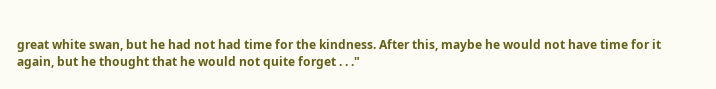great white swan, but he had not had time for the kindness. After this, maybe he would not have time for it again, but he thought that he would not quite forget . . ."